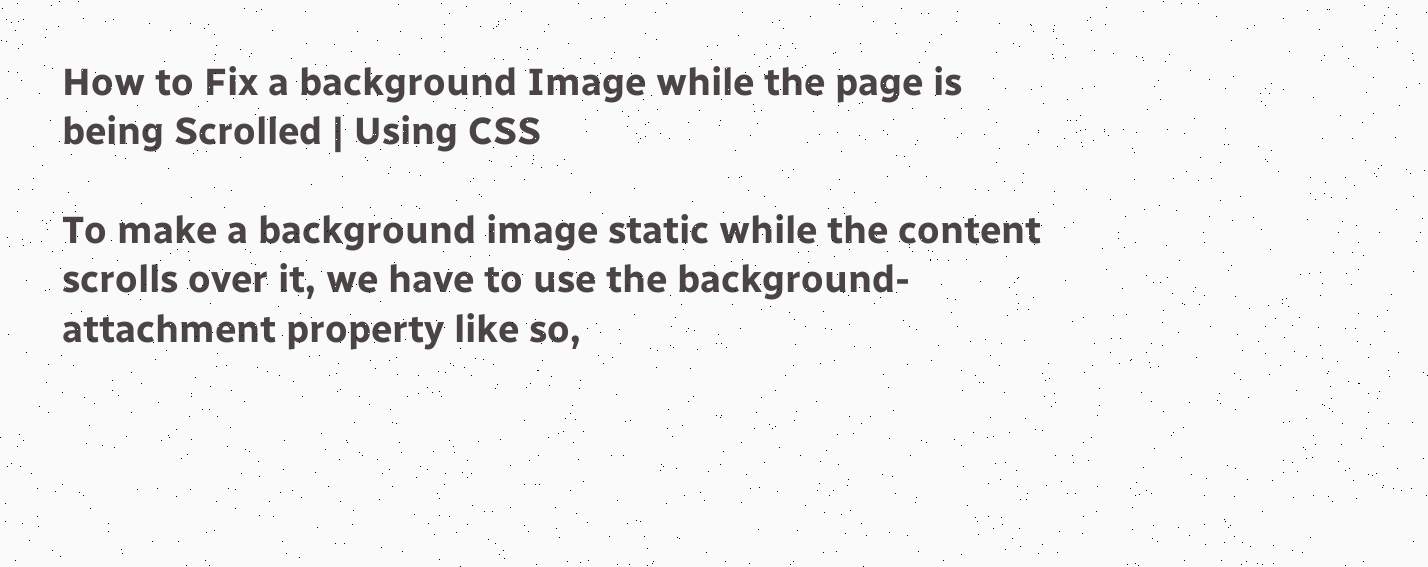How to Fix a background Image while the page is being Scrolled | Using CSS

To make a background image static while the content scrolls over it, we have to use the background-attachment property like so,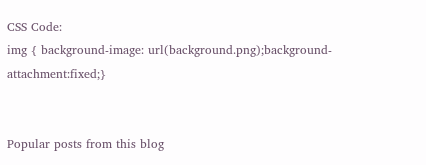CSS Code:
img { background-image: url(background.png);background-attachment:fixed;}


Popular posts from this blog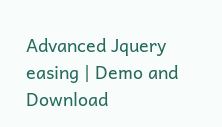Advanced Jquery easing | Demo and Download